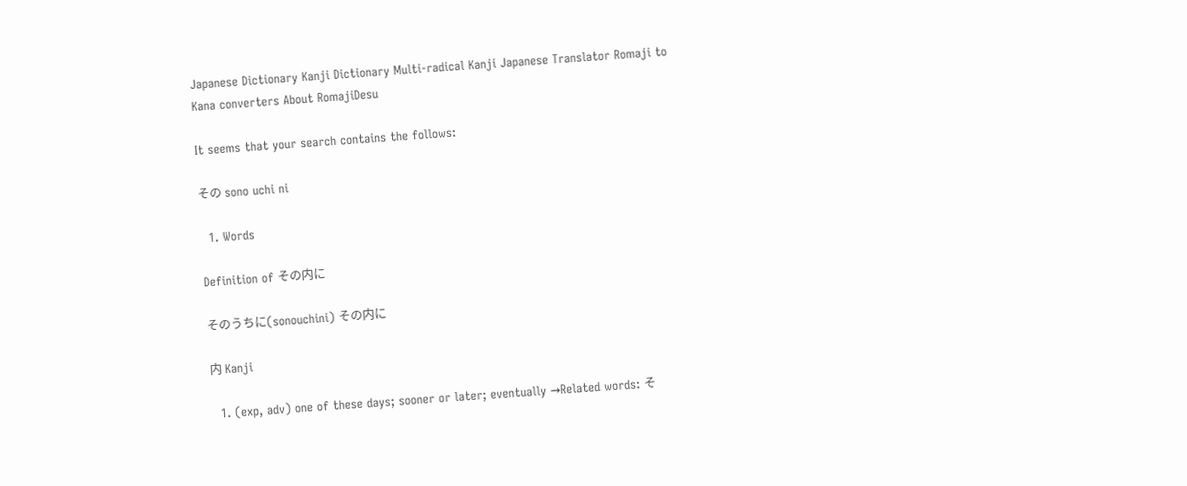Japanese Dictionary Kanji Dictionary Multi-radical Kanji Japanese Translator Romaji to Kana converters About RomajiDesu

It seems that your search contains the follows:

その sono uchi ni

  1. Words

Definition of その内に

そのうちに(sonouchini) その内に

内 Kanji

  1. (exp, adv) one of these days; sooner or later; eventually →Related words: そ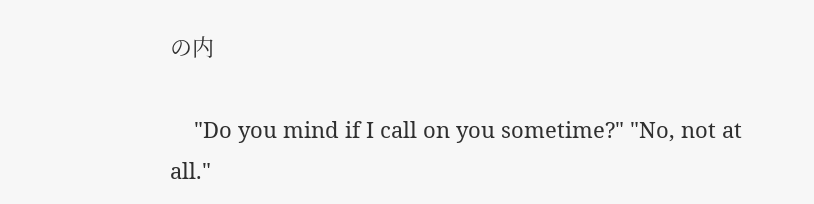の内

    "Do you mind if I call on you sometime?" "No, not at all."